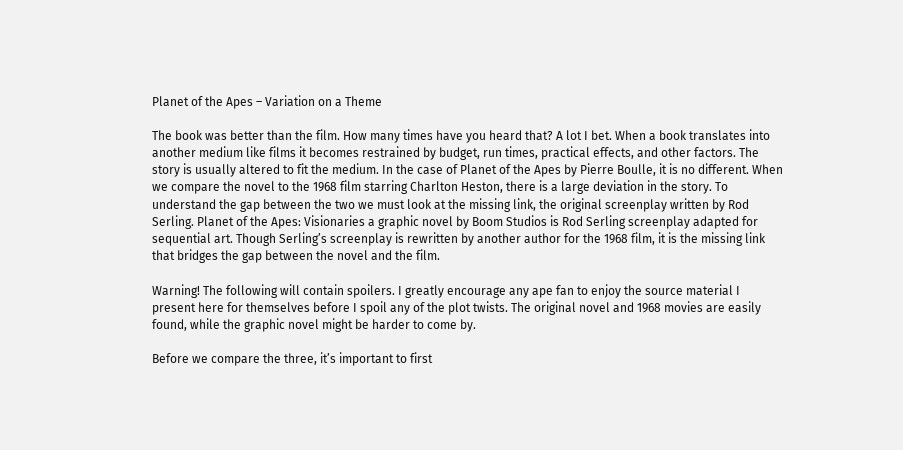Planet of the Apes – Variation on a Theme

The book was better than the film. How many times have you heard that? A lot I bet. When a book translates into another medium like films it becomes restrained by budget, run times, practical effects, and other factors. The story is usually altered to fit the medium. In the case of Planet of the Apes by Pierre Boulle, it is no different. When we compare the novel to the 1968 film starring Charlton Heston, there is a large deviation in the story. To understand the gap between the two we must look at the missing link, the original screenplay written by Rod Serling. Planet of the Apes: Visionaries a graphic novel by Boom Studios is Rod Serling screenplay adapted for sequential art. Though Serling’s screenplay is rewritten by another author for the 1968 film, it is the missing link that bridges the gap between the novel and the film.

Warning! The following will contain spoilers. I greatly encourage any ape fan to enjoy the source material I present here for themselves before I spoil any of the plot twists. The original novel and 1968 movies are easily found, while the graphic novel might be harder to come by.

Before we compare the three, it’s important to first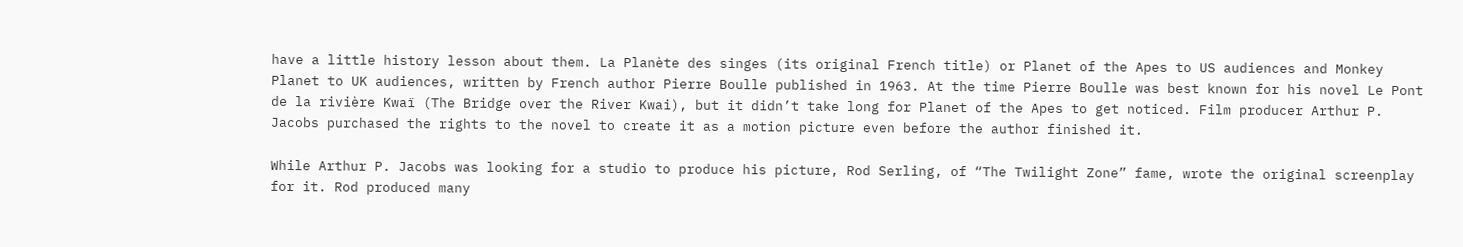have a little history lesson about them. La Planète des singes (its original French title) or Planet of the Apes to US audiences and Monkey Planet to UK audiences, written by French author Pierre Boulle published in 1963. At the time Pierre Boulle was best known for his novel Le Pont de la rivière Kwaï (The Bridge over the River Kwai), but it didn’t take long for Planet of the Apes to get noticed. Film producer Arthur P. Jacobs purchased the rights to the novel to create it as a motion picture even before the author finished it.

While Arthur P. Jacobs was looking for a studio to produce his picture, Rod Serling, of “The Twilight Zone” fame, wrote the original screenplay for it. Rod produced many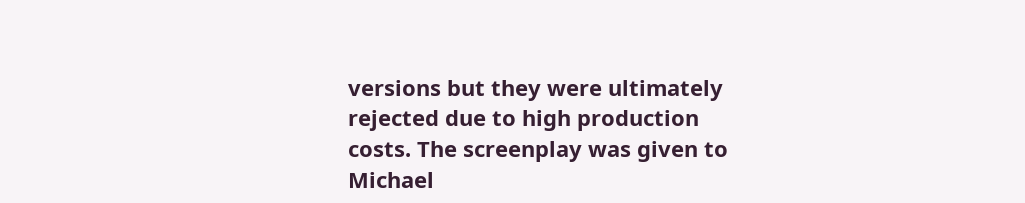versions but they were ultimately rejected due to high production costs. The screenplay was given to Michael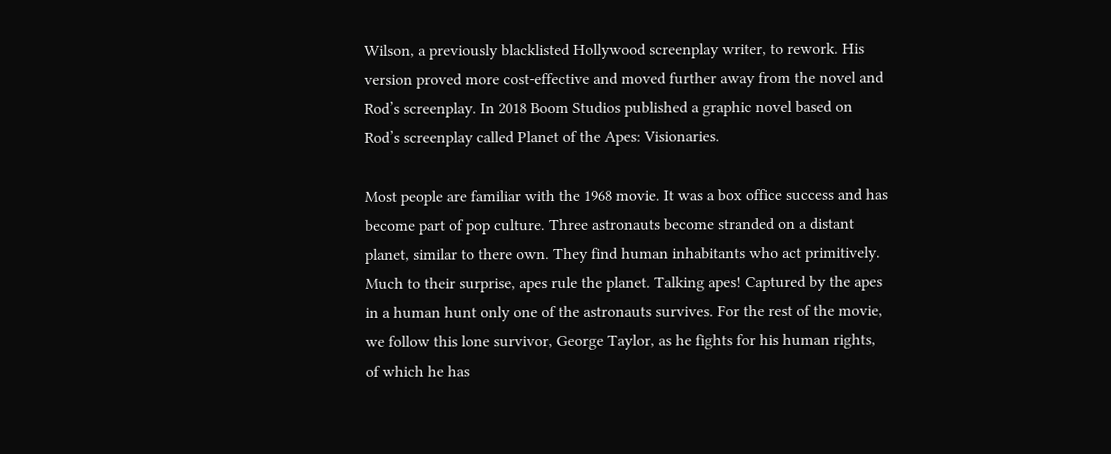Wilson, a previously blacklisted Hollywood screenplay writer, to rework. His version proved more cost-effective and moved further away from the novel and Rod’s screenplay. In 2018 Boom Studios published a graphic novel based on Rod’s screenplay called Planet of the Apes: Visionaries.

Most people are familiar with the 1968 movie. It was a box office success and has become part of pop culture. Three astronauts become stranded on a distant planet, similar to there own. They find human inhabitants who act primitively. Much to their surprise, apes rule the planet. Talking apes! Captured by the apes in a human hunt only one of the astronauts survives. For the rest of the movie, we follow this lone survivor, George Taylor, as he fights for his human rights, of which he has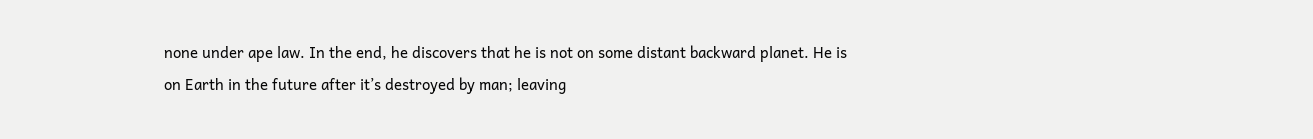none under ape law. In the end, he discovers that he is not on some distant backward planet. He is on Earth in the future after it’s destroyed by man; leaving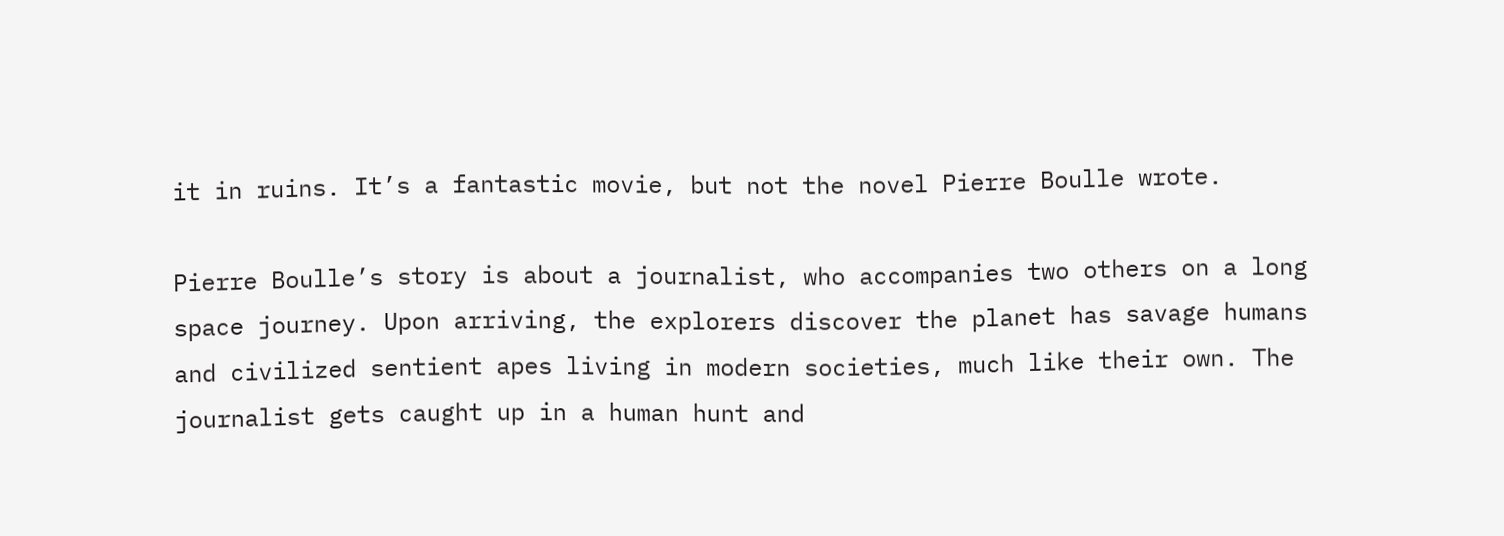it in ruins. It’s a fantastic movie, but not the novel Pierre Boulle wrote.

Pierre Boulle’s story is about a journalist, who accompanies two others on a long space journey. Upon arriving, the explorers discover the planet has savage humans and civilized sentient apes living in modern societies, much like their own. The journalist gets caught up in a human hunt and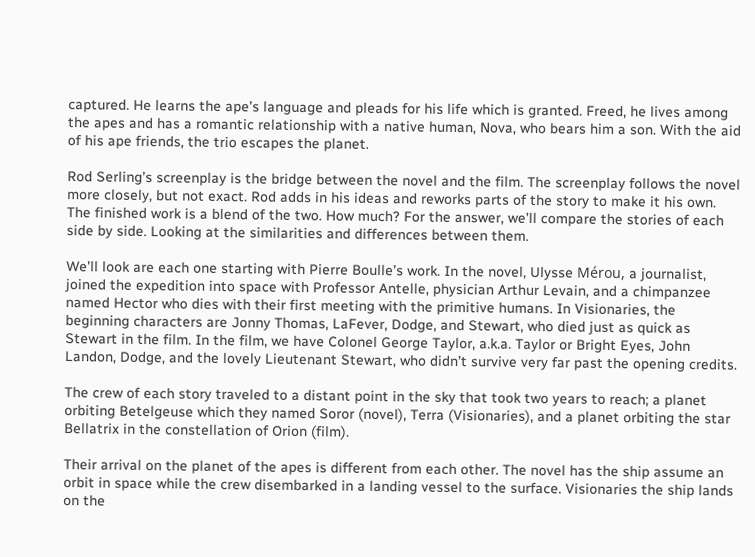captured. He learns the ape’s language and pleads for his life which is granted. Freed, he lives among the apes and has a romantic relationship with a native human, Nova, who bears him a son. With the aid of his ape friends, the trio escapes the planet.

Rod Serling’s screenplay is the bridge between the novel and the film. The screenplay follows the novel more closely, but not exact. Rod adds in his ideas and reworks parts of the story to make it his own. The finished work is a blend of the two. How much? For the answer, we’ll compare the stories of each side by side. Looking at the similarities and differences between them.

We’ll look are each one starting with Pierre Boulle’s work. In the novel, Ulysse Mérou, a journalist, joined the expedition into space with Professor Antelle, physician Arthur Levain, and a chimpanzee named Hector who dies with their first meeting with the primitive humans. In Visionaries, the beginning characters are Jonny Thomas, LaFever, Dodge, and Stewart, who died just as quick as Stewart in the film. In the film, we have Colonel George Taylor, a.k.a. Taylor or Bright Eyes, John Landon, Dodge, and the lovely Lieutenant Stewart, who didn’t survive very far past the opening credits.

The crew of each story traveled to a distant point in the sky that took two years to reach; a planet orbiting Betelgeuse which they named Soror (novel), Terra (Visionaries), and a planet orbiting the star Bellatrix in the constellation of Orion (film).

Their arrival on the planet of the apes is different from each other. The novel has the ship assume an orbit in space while the crew disembarked in a landing vessel to the surface. Visionaries the ship lands on the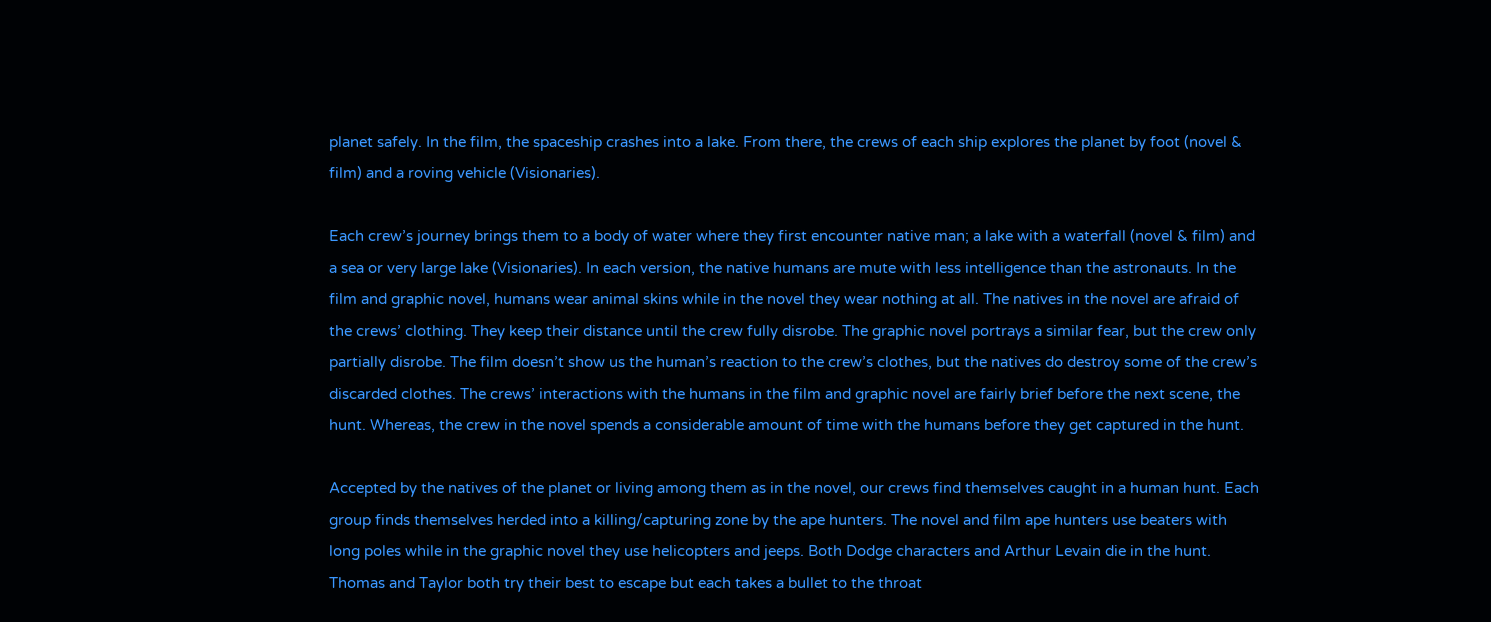planet safely. In the film, the spaceship crashes into a lake. From there, the crews of each ship explores the planet by foot (novel & film) and a roving vehicle (Visionaries).

Each crew’s journey brings them to a body of water where they first encounter native man; a lake with a waterfall (novel & film) and a sea or very large lake (Visionaries). In each version, the native humans are mute with less intelligence than the astronauts. In the film and graphic novel, humans wear animal skins while in the novel they wear nothing at all. The natives in the novel are afraid of the crews’ clothing. They keep their distance until the crew fully disrobe. The graphic novel portrays a similar fear, but the crew only partially disrobe. The film doesn’t show us the human’s reaction to the crew’s clothes, but the natives do destroy some of the crew’s discarded clothes. The crews’ interactions with the humans in the film and graphic novel are fairly brief before the next scene, the hunt. Whereas, the crew in the novel spends a considerable amount of time with the humans before they get captured in the hunt.

Accepted by the natives of the planet or living among them as in the novel, our crews find themselves caught in a human hunt. Each group finds themselves herded into a killing/capturing zone by the ape hunters. The novel and film ape hunters use beaters with long poles while in the graphic novel they use helicopters and jeeps. Both Dodge characters and Arthur Levain die in the hunt. Thomas and Taylor both try their best to escape but each takes a bullet to the throat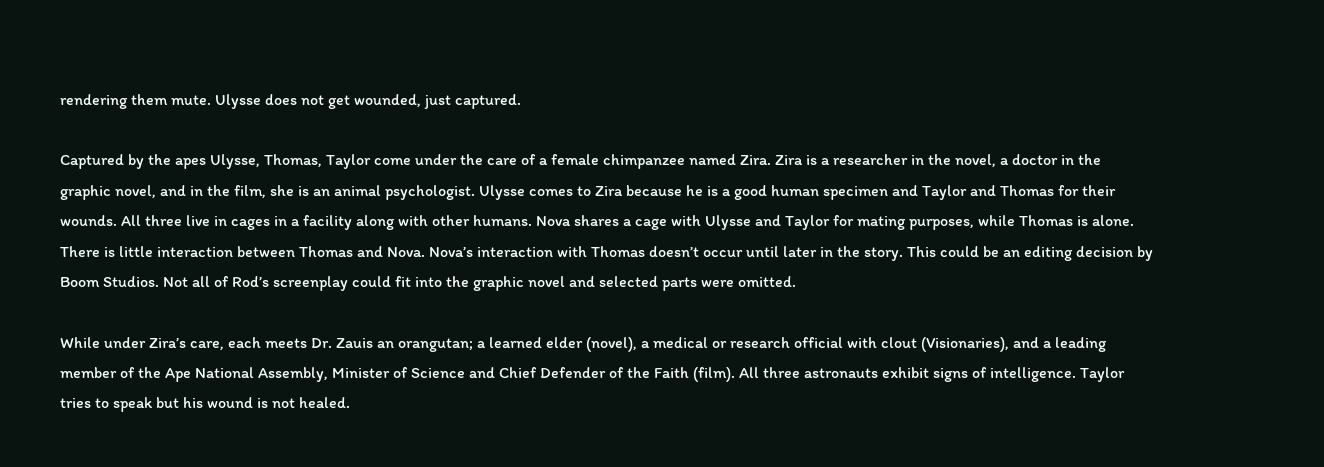rendering them mute. Ulysse does not get wounded, just captured.

Captured by the apes Ulysse, Thomas, Taylor come under the care of a female chimpanzee named Zira. Zira is a researcher in the novel, a doctor in the graphic novel, and in the film, she is an animal psychologist. Ulysse comes to Zira because he is a good human specimen and Taylor and Thomas for their wounds. All three live in cages in a facility along with other humans. Nova shares a cage with Ulysse and Taylor for mating purposes, while Thomas is alone. There is little interaction between Thomas and Nova. Nova’s interaction with Thomas doesn’t occur until later in the story. This could be an editing decision by Boom Studios. Not all of Rod’s screenplay could fit into the graphic novel and selected parts were omitted.

While under Zira’s care, each meets Dr. Zauis an orangutan; a learned elder (novel), a medical or research official with clout (Visionaries), and a leading member of the Ape National Assembly, Minister of Science and Chief Defender of the Faith (film). All three astronauts exhibit signs of intelligence. Taylor tries to speak but his wound is not healed.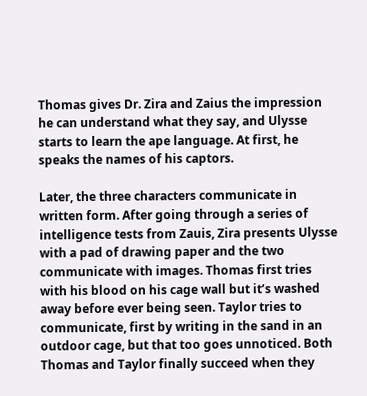Thomas gives Dr. Zira and Zaius the impression he can understand what they say, and Ulysse starts to learn the ape language. At first, he speaks the names of his captors.

Later, the three characters communicate in written form. After going through a series of intelligence tests from Zauis, Zira presents Ulysse with a pad of drawing paper and the two communicate with images. Thomas first tries with his blood on his cage wall but it’s washed away before ever being seen. Taylor tries to communicate, first by writing in the sand in an outdoor cage, but that too goes unnoticed. Both Thomas and Taylor finally succeed when they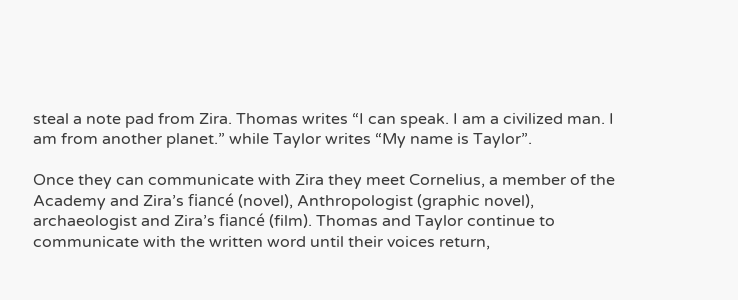steal a note pad from Zira. Thomas writes “I can speak. I am a civilized man. I am from another planet.” while Taylor writes “My name is Taylor”.

Once they can communicate with Zira they meet Cornelius, a member of the Academy and Zira’s fiancé (novel), Anthropologist (graphic novel), archaeologist and Zira’s fiancé (film). Thomas and Taylor continue to communicate with the written word until their voices return,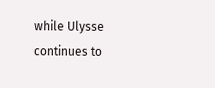while Ulysse continues to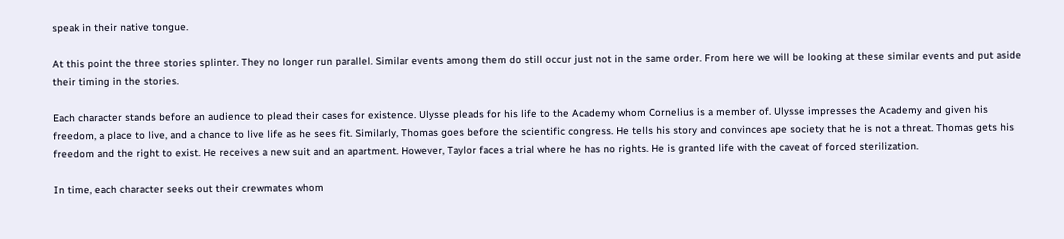speak in their native tongue.

At this point the three stories splinter. They no longer run parallel. Similar events among them do still occur just not in the same order. From here we will be looking at these similar events and put aside their timing in the stories.

Each character stands before an audience to plead their cases for existence. Ulysse pleads for his life to the Academy whom Cornelius is a member of. Ulysse impresses the Academy and given his freedom, a place to live, and a chance to live life as he sees fit. Similarly, Thomas goes before the scientific congress. He tells his story and convinces ape society that he is not a threat. Thomas gets his freedom and the right to exist. He receives a new suit and an apartment. However, Taylor faces a trial where he has no rights. He is granted life with the caveat of forced sterilization.

In time, each character seeks out their crewmates whom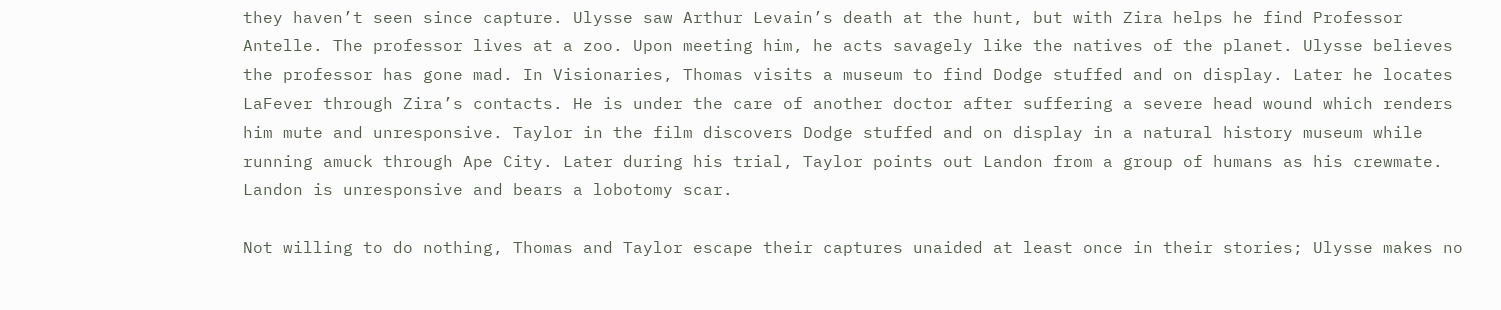they haven’t seen since capture. Ulysse saw Arthur Levain’s death at the hunt, but with Zira helps he find Professor Antelle. The professor lives at a zoo. Upon meeting him, he acts savagely like the natives of the planet. Ulysse believes the professor has gone mad. In Visionaries, Thomas visits a museum to find Dodge stuffed and on display. Later he locates LaFever through Zira’s contacts. He is under the care of another doctor after suffering a severe head wound which renders him mute and unresponsive. Taylor in the film discovers Dodge stuffed and on display in a natural history museum while running amuck through Ape City. Later during his trial, Taylor points out Landon from a group of humans as his crewmate. Landon is unresponsive and bears a lobotomy scar.

Not willing to do nothing, Thomas and Taylor escape their captures unaided at least once in their stories; Ulysse makes no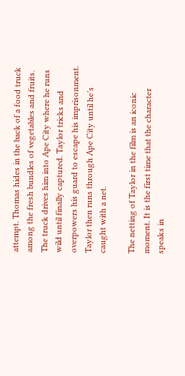attempt. Thomas hides in the back of a food truck among the fresh bundles of vegetables and fruits. The truck drives him into Ape City where he runs wild until finally captured. Taylor tricks and overpowers his guard to escape his imprisonment. Taylor then runs through Ape City until he’s caught with a net.

The netting of Taylor in the film is an iconic moment. It is the first time that the character speaks in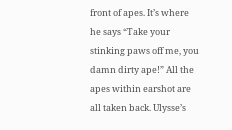front of apes. It’s where he says “Take your stinking paws off me, you damn dirty ape!” All the apes within earshot are all taken back. Ulysse’s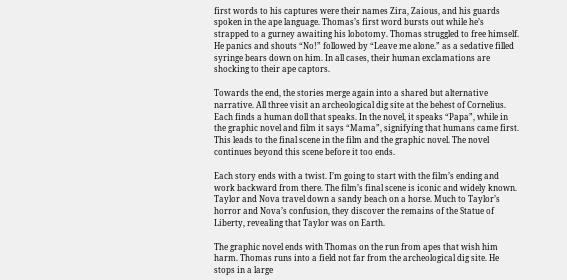first words to his captures were their names Zira, Zaious, and his guards spoken in the ape language. Thomas’s first word bursts out while he’s strapped to a gurney awaiting his lobotomy. Thomas struggled to free himself. He panics and shouts “No!” followed by “Leave me alone.” as a sedative filled syringe bears down on him. In all cases, their human exclamations are shocking to their ape captors.

Towards the end, the stories merge again into a shared but alternative narrative. All three visit an archeological dig site at the behest of Cornelius. Each finds a human doll that speaks. In the novel, it speaks “Papa”, while in the graphic novel and film it says “Mama”, signifying that humans came first. This leads to the final scene in the film and the graphic novel. The novel continues beyond this scene before it too ends.

Each story ends with a twist. I’m going to start with the film’s ending and work backward from there. The film’s final scene is iconic and widely known. Taylor and Nova travel down a sandy beach on a horse. Much to Taylor’s horror and Nova’s confusion, they discover the remains of the Statue of Liberty, revealing that Taylor was on Earth.

The graphic novel ends with Thomas on the run from apes that wish him harm. Thomas runs into a field not far from the archeological dig site. He stops in a large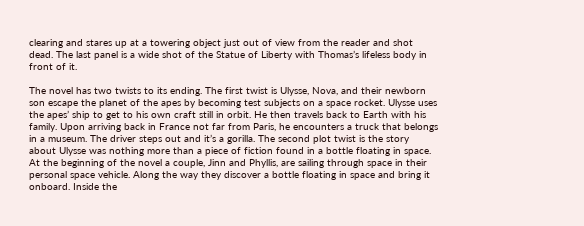clearing and stares up at a towering object just out of view from the reader and shot dead. The last panel is a wide shot of the Statue of Liberty with Thomas’s lifeless body in front of it.

The novel has two twists to its ending. The first twist is Ulysse, Nova, and their newborn son escape the planet of the apes by becoming test subjects on a space rocket. Ulysse uses the apes’ ship to get to his own craft still in orbit. He then travels back to Earth with his family. Upon arriving back in France not far from Paris, he encounters a truck that belongs in a museum. The driver steps out and it’s a gorilla. The second plot twist is the story about Ulysse was nothing more than a piece of fiction found in a bottle floating in space. At the beginning of the novel a couple, Jinn and Phyllis, are sailing through space in their personal space vehicle. Along the way they discover a bottle floating in space and bring it onboard. Inside the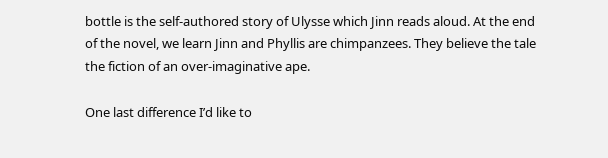bottle is the self-authored story of Ulysse which Jinn reads aloud. At the end of the novel, we learn Jinn and Phyllis are chimpanzees. They believe the tale the fiction of an over-imaginative ape.

One last difference I’d like to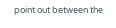point out between the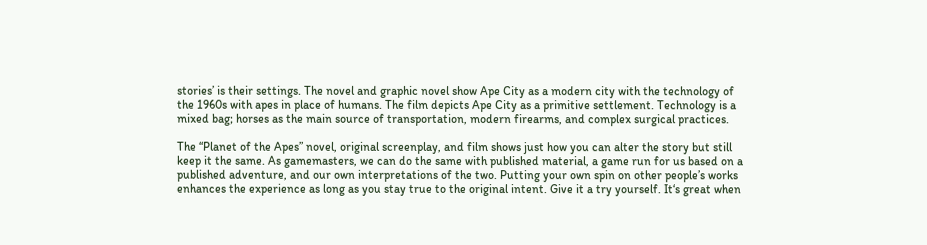stories’ is their settings. The novel and graphic novel show Ape City as a modern city with the technology of the 1960s with apes in place of humans. The film depicts Ape City as a primitive settlement. Technology is a mixed bag; horses as the main source of transportation, modern firearms, and complex surgical practices.

The “Planet of the Apes” novel, original screenplay, and film shows just how you can alter the story but still keep it the same. As gamemasters, we can do the same with published material, a game run for us based on a published adventure, and our own interpretations of the two. Putting your own spin on other people’s works enhances the experience as long as you stay true to the original intent. Give it a try yourself. It‘s great when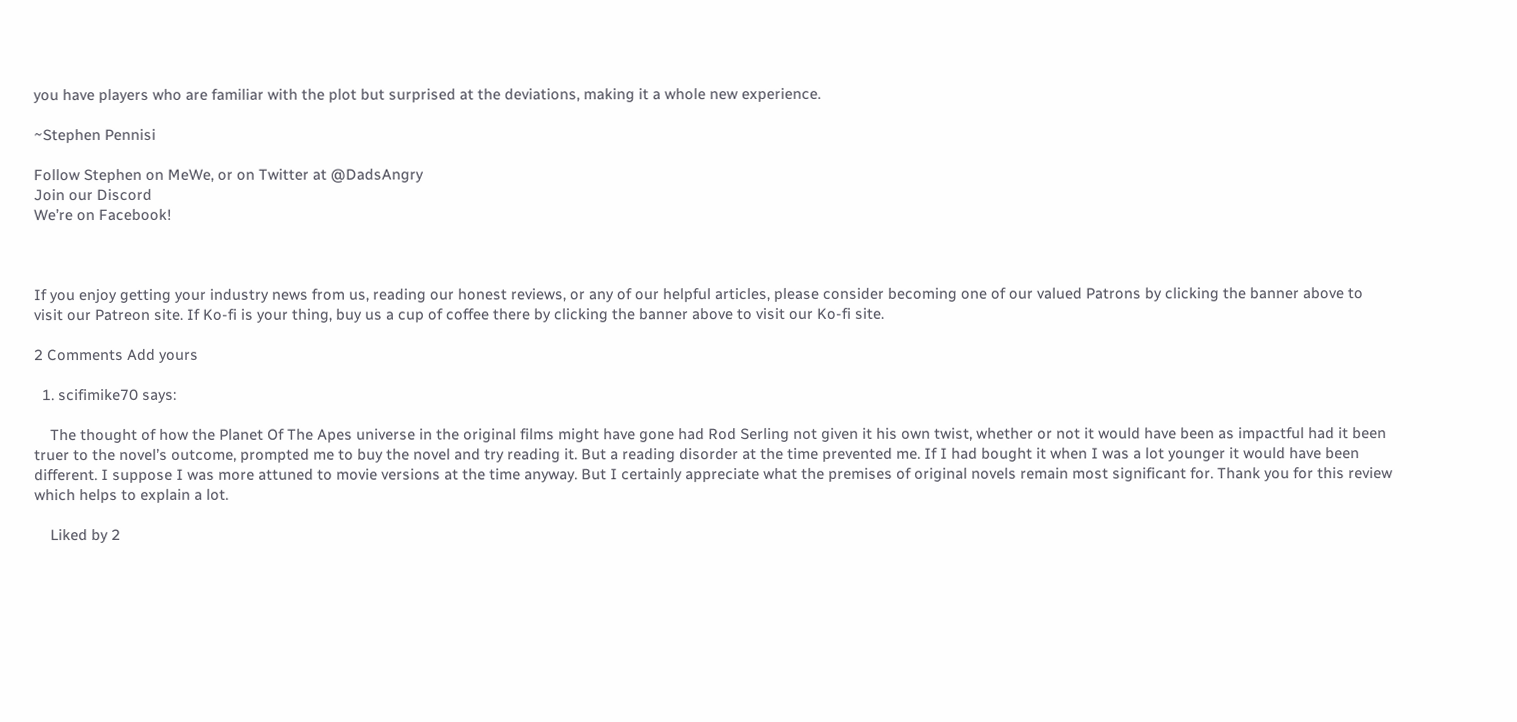you have players who are familiar with the plot but surprised at the deviations, making it a whole new experience.

~Stephen Pennisi

Follow Stephen on MeWe, or on Twitter at @DadsAngry
Join our Discord
We’re on Facebook!



If you enjoy getting your industry news from us, reading our honest reviews, or any of our helpful articles, please consider becoming one of our valued Patrons by clicking the banner above to visit our Patreon site. If Ko-fi is your thing, buy us a cup of coffee there by clicking the banner above to visit our Ko-fi site.

2 Comments Add yours

  1. scifimike70 says:

    The thought of how the Planet Of The Apes universe in the original films might have gone had Rod Serling not given it his own twist, whether or not it would have been as impactful had it been truer to the novel’s outcome, prompted me to buy the novel and try reading it. But a reading disorder at the time prevented me. If I had bought it when I was a lot younger it would have been different. I suppose I was more attuned to movie versions at the time anyway. But I certainly appreciate what the premises of original novels remain most significant for. Thank you for this review which helps to explain a lot.

    Liked by 2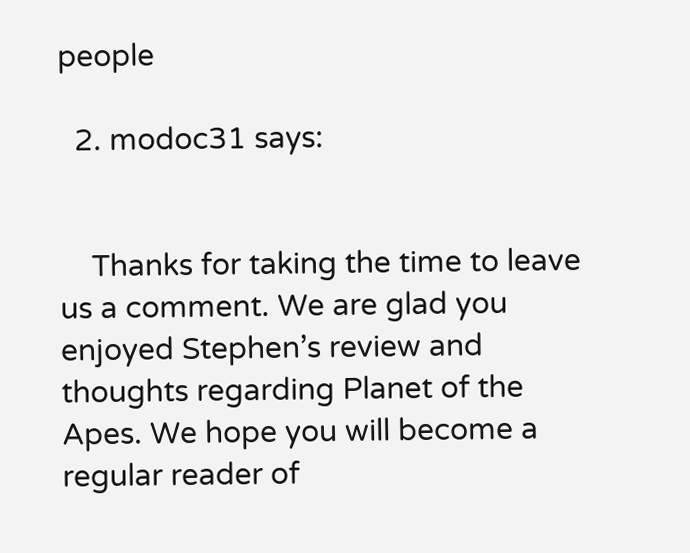people

  2. modoc31 says:


    Thanks for taking the time to leave us a comment. We are glad you enjoyed Stephen’s review and thoughts regarding Planet of the Apes. We hope you will become a regular reader of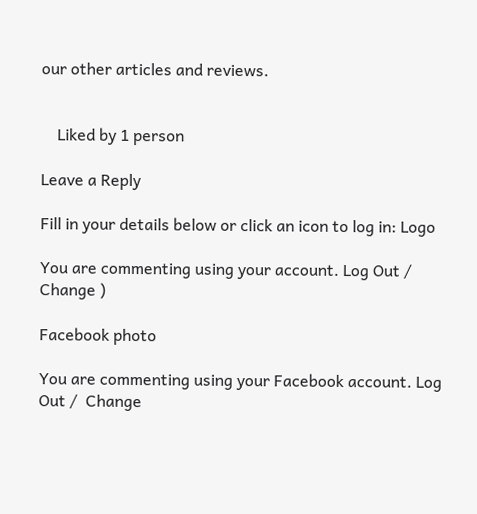our other articles and reviews.


    Liked by 1 person

Leave a Reply

Fill in your details below or click an icon to log in: Logo

You are commenting using your account. Log Out /  Change )

Facebook photo

You are commenting using your Facebook account. Log Out /  Change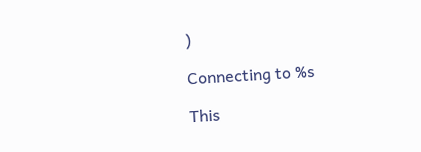)

Connecting to %s

This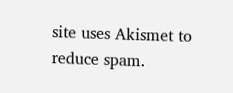site uses Akismet to reduce spam.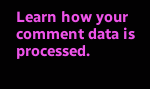Learn how your comment data is processed.